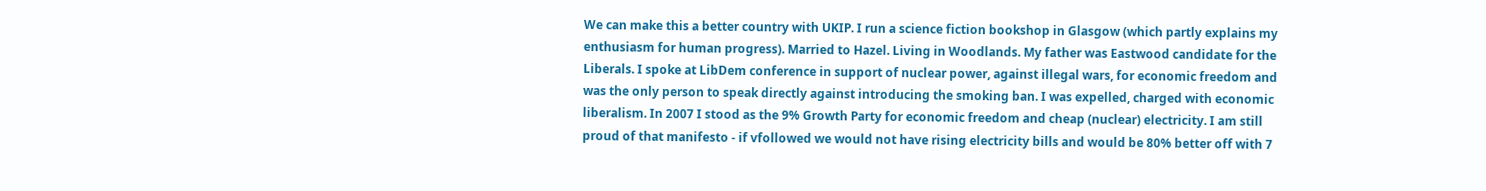We can make this a better country with UKIP. I run a science fiction bookshop in Glasgow (which partly explains my enthusiasm for human progress). Married to Hazel. Living in Woodlands. My father was Eastwood candidate for the Liberals. I spoke at LibDem conference in support of nuclear power, against illegal wars, for economic freedom and was the only person to speak directly against introducing the smoking ban. I was expelled, charged with economic liberalism. In 2007 I stood as the 9% Growth Party for economic freedom and cheap (nuclear) electricity. I am still proud of that manifesto - if vfollowed we would not have rising electricity bills and would be 80% better off with 7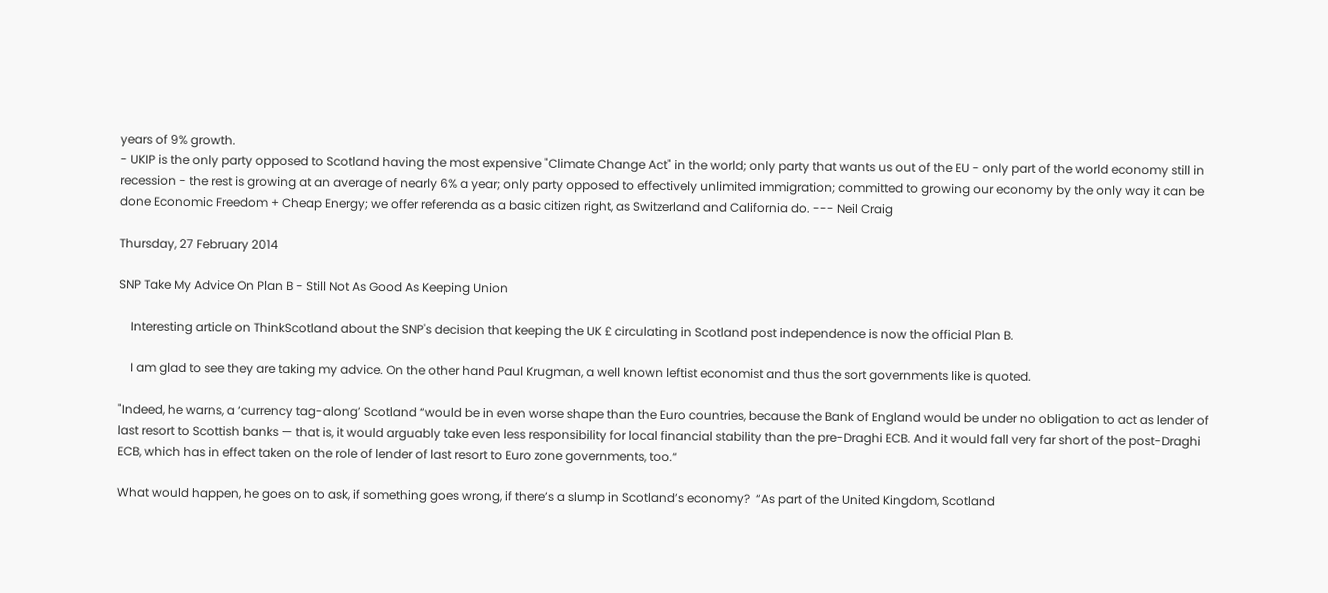years of 9% growth.
- UKIP is the only party opposed to Scotland having the most expensive "Climate Change Act" in the world; only party that wants us out of the EU - only part of the world economy still in recession - the rest is growing at an average of nearly 6% a year; only party opposed to effectively unlimited immigration; committed to growing our economy by the only way it can be done Economic Freedom + Cheap Energy; we offer referenda as a basic citizen right, as Switzerland and California do. --- Neil Craig

Thursday, 27 February 2014

SNP Take My Advice On Plan B - Still Not As Good As Keeping Union

    Interesting article on ThinkScotland about the SNP's decision that keeping the UK £ circulating in Scotland post independence is now the official Plan B.

    I am glad to see they are taking my advice. On the other hand Paul Krugman, a well known leftist economist and thus the sort governments like is quoted.

"Indeed, he warns, a ‘currency tag-along’ Scotland “would be in even worse shape than the Euro countries, because the Bank of England would be under no obligation to act as lender of last resort to Scottish banks — that is, it would arguably take even less responsibility for local financial stability than the pre-Draghi ECB. And it would fall very far short of the post-Draghi ECB, which has in effect taken on the role of lender of last resort to Euro zone governments, too.“

What would happen, he goes on to ask, if something goes wrong, if there’s a slump in Scotland’s economy?  “As part of the United Kingdom, Scotland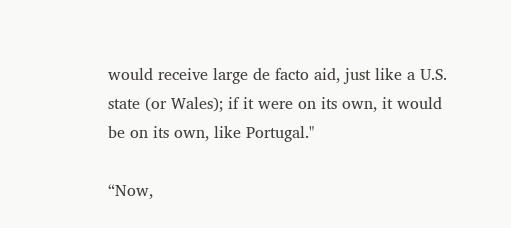would receive large de facto aid, just like a U.S. state (or Wales); if it were on its own, it would be on its own, like Portugal."

“Now,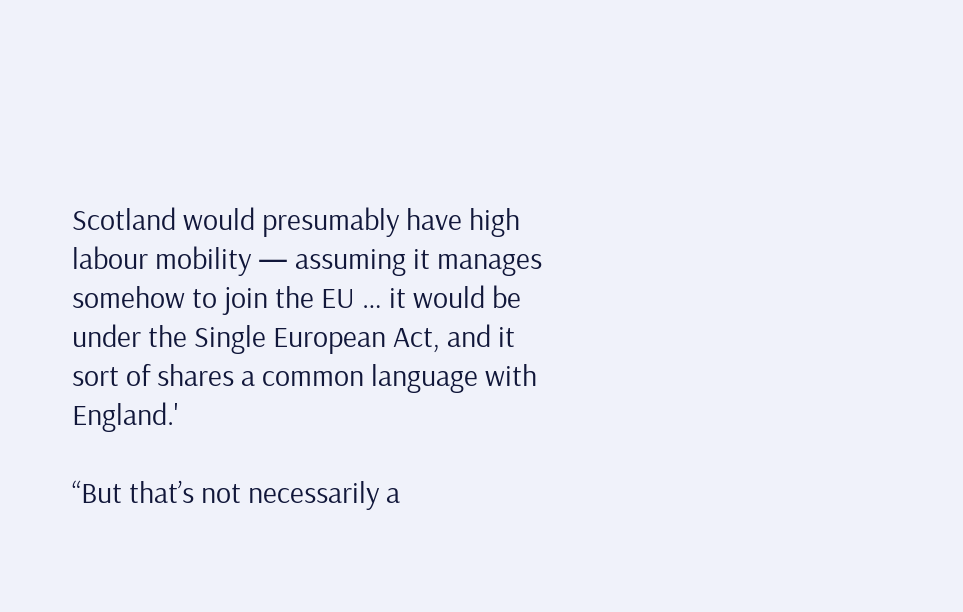Scotland would presumably have high labour mobility — assuming it manages somehow to join the EU … it would be under the Single European Act, and it sort of shares a common language with England.'

“But that’s not necessarily a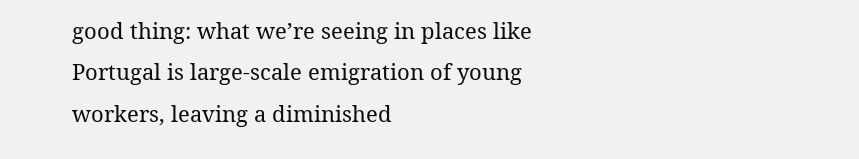good thing: what we’re seeing in places like Portugal is large-scale emigration of young workers, leaving a diminished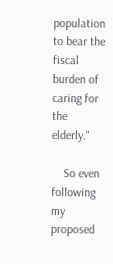population to bear the fiscal burden of caring for the elderly."

    So even following my proposed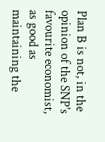Plan B is not, in the opinion of the SNP's favourite economist, as good as maintaining the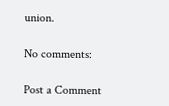union.

No comments:

Post a Comment